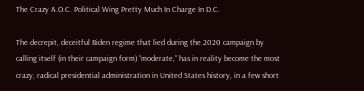The Crazy A.O.C. Political Wing Pretty Much In Charge In D.C.

The decrepit, deceitful Biden regime that lied during the 2020 campaign by calling itself (in their campaign form) “moderate,” has in reality become the most crazy, radical presidential administration in United States history, in a few short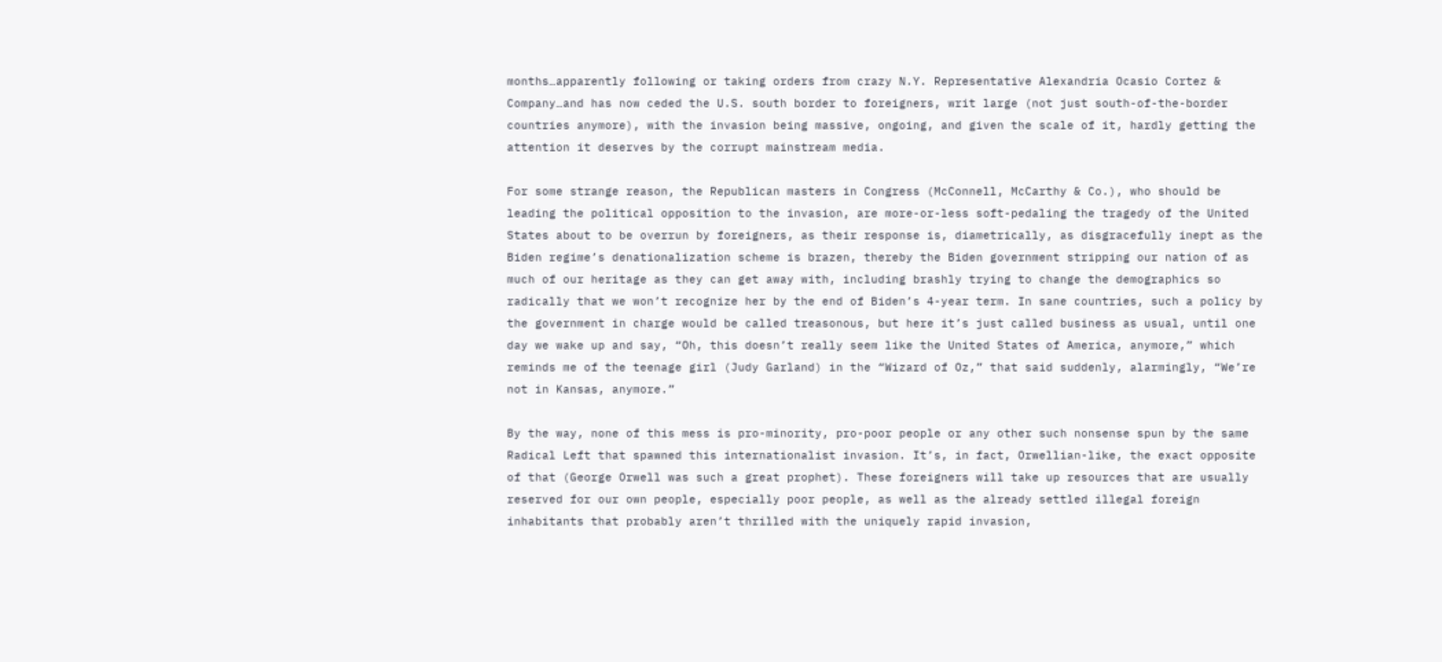months…apparently following or taking orders from crazy N.Y. Representative Alexandria Ocasio Cortez & Company…and has now ceded the U.S. south border to foreigners, writ large (not just south-of-the-border countries anymore), with the invasion being massive, ongoing, and given the scale of it, hardly getting the attention it deserves by the corrupt mainstream media.

For some strange reason, the Republican masters in Congress (McConnell, McCarthy & Co.), who should be leading the political opposition to the invasion, are more-or-less soft-pedaling the tragedy of the United States about to be overrun by foreigners, as their response is, diametrically, as disgracefully inept as the Biden regime’s denationalization scheme is brazen, thereby the Biden government stripping our nation of as much of our heritage as they can get away with, including brashly trying to change the demographics so radically that we won’t recognize her by the end of Biden’s 4-year term. In sane countries, such a policy by the government in charge would be called treasonous, but here it’s just called business as usual, until one day we wake up and say, “Oh, this doesn’t really seem like the United States of America, anymore,” which reminds me of the teenage girl (Judy Garland) in the “Wizard of Oz,” that said suddenly, alarmingly, “We’re not in Kansas, anymore.”

By the way, none of this mess is pro-minority, pro-poor people or any other such nonsense spun by the same Radical Left that spawned this internationalist invasion. It’s, in fact, Orwellian-like, the exact opposite of that (George Orwell was such a great prophet). These foreigners will take up resources that are usually reserved for our own people, especially poor people, as well as the already settled illegal foreign inhabitants that probably aren’t thrilled with the uniquely rapid invasion,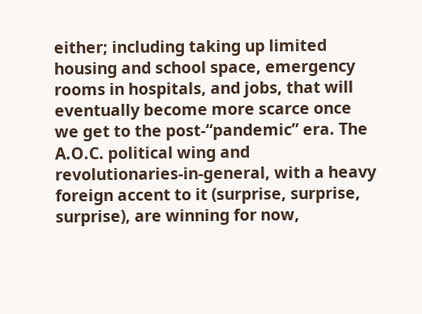either; including taking up limited housing and school space, emergency rooms in hospitals, and jobs, that will eventually become more scarce once we get to the post-“pandemic” era. The A.O.C. political wing and revolutionaries-in-general, with a heavy foreign accent to it (surprise, surprise, surprise), are winning for now,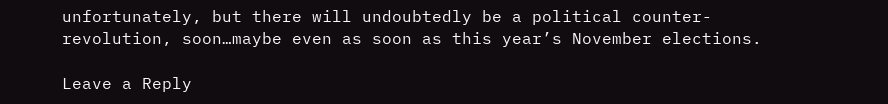unfortunately, but there will undoubtedly be a political counter-revolution, soon…maybe even as soon as this year’s November elections.

Leave a Reply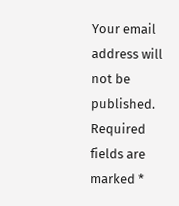Your email address will not be published. Required fields are marked *